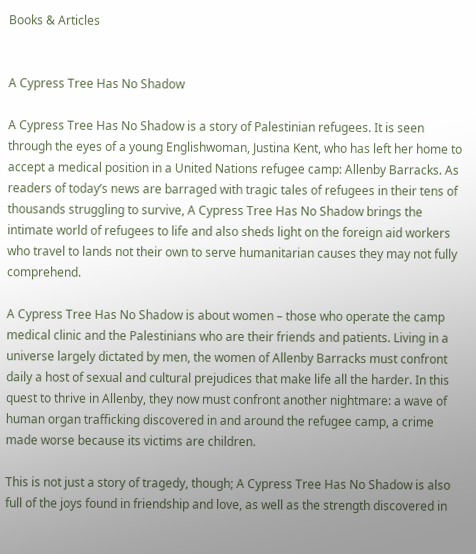Books & Articles


A Cypress Tree Has No Shadow

A Cypress Tree Has No Shadow is a story of Palestinian refugees. It is seen through the eyes of a young Englishwoman, Justina Kent, who has left her home to accept a medical position in a United Nations refugee camp: Allenby Barracks. As readers of today’s news are barraged with tragic tales of refugees in their tens of thousands struggling to survive, A Cypress Tree Has No Shadow brings the intimate world of refugees to life and also sheds light on the foreign aid workers who travel to lands not their own to serve humanitarian causes they may not fully comprehend.

A Cypress Tree Has No Shadow is about women – those who operate the camp medical clinic and the Palestinians who are their friends and patients. Living in a universe largely dictated by men, the women of Allenby Barracks must confront daily a host of sexual and cultural prejudices that make life all the harder. In this quest to thrive in Allenby, they now must confront another nightmare: a wave of human organ trafficking discovered in and around the refugee camp, a crime made worse because its victims are children.

This is not just a story of tragedy, though; A Cypress Tree Has No Shadow is also full of the joys found in friendship and love, as well as the strength discovered in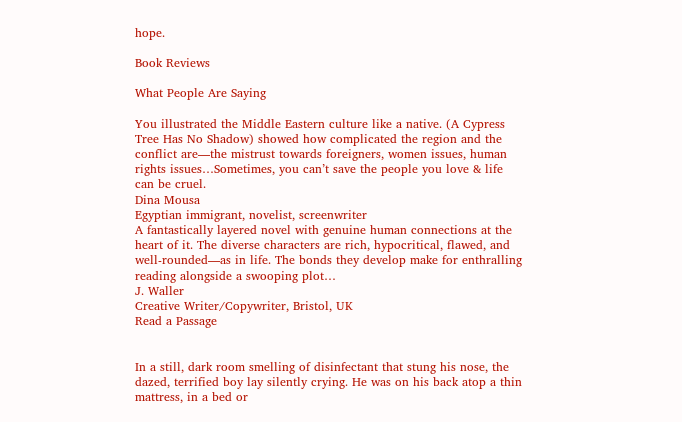hope.

Book Reviews

What People Are Saying

You illustrated the Middle Eastern culture like a native. (A Cypress Tree Has No Shadow) showed how complicated the region and the conflict are—the mistrust towards foreigners, women issues, human rights issues…Sometimes, you can’t save the people you love & life can be cruel.
Dina Mousa
Egyptian immigrant, novelist, screenwriter
A fantastically layered novel with genuine human connections at the heart of it. The diverse characters are rich, hypocritical, flawed, and well-rounded—as in life. The bonds they develop make for enthralling reading alongside a swooping plot…
J. Waller
Creative Writer/Copywriter, Bristol, UK
Read a Passage


In a still, dark room smelling of disinfectant that stung his nose, the dazed, terrified boy lay silently crying. He was on his back atop a thin mattress, in a bed or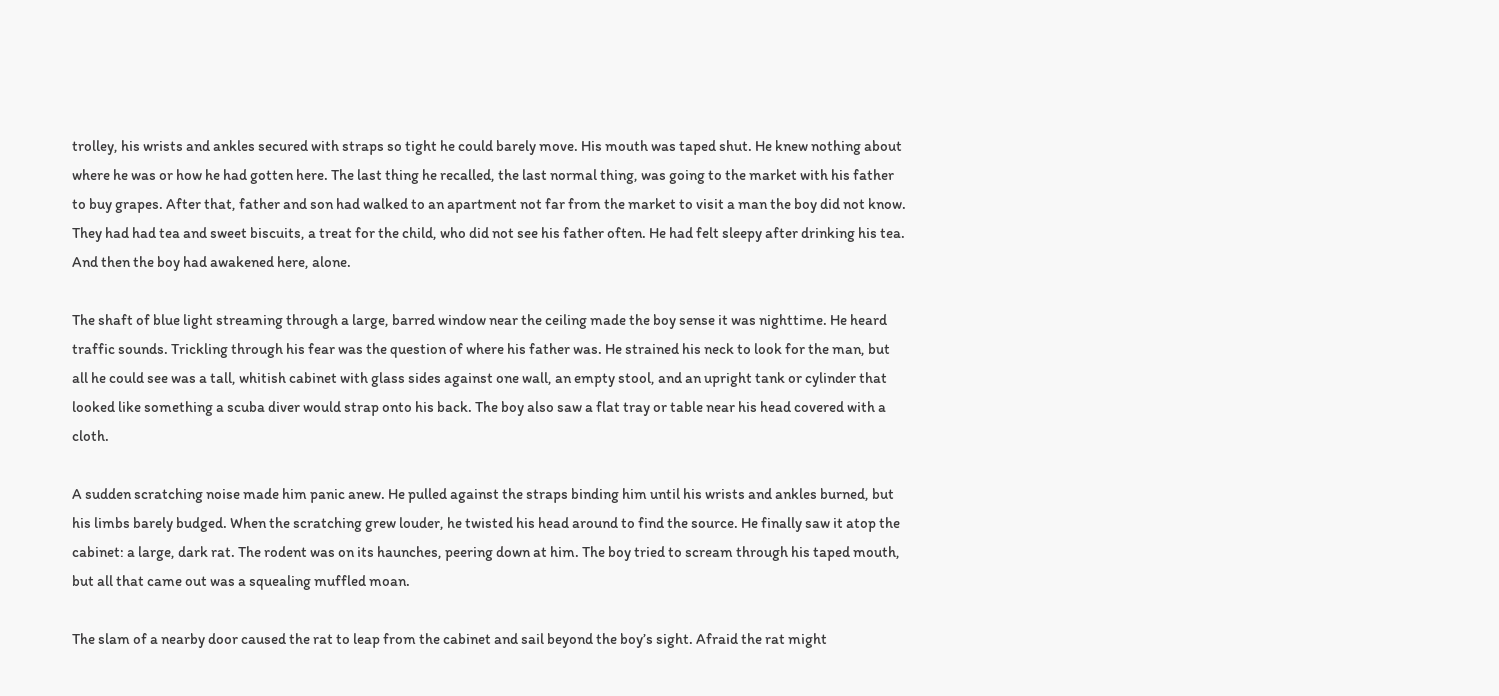trolley, his wrists and ankles secured with straps so tight he could barely move. His mouth was taped shut. He knew nothing about where he was or how he had gotten here. The last thing he recalled, the last normal thing, was going to the market with his father to buy grapes. After that, father and son had walked to an apartment not far from the market to visit a man the boy did not know. They had had tea and sweet biscuits, a treat for the child, who did not see his father often. He had felt sleepy after drinking his tea. And then the boy had awakened here, alone.

The shaft of blue light streaming through a large, barred window near the ceiling made the boy sense it was nighttime. He heard traffic sounds. Trickling through his fear was the question of where his father was. He strained his neck to look for the man, but all he could see was a tall, whitish cabinet with glass sides against one wall, an empty stool, and an upright tank or cylinder that looked like something a scuba diver would strap onto his back. The boy also saw a flat tray or table near his head covered with a cloth.

A sudden scratching noise made him panic anew. He pulled against the straps binding him until his wrists and ankles burned, but his limbs barely budged. When the scratching grew louder, he twisted his head around to find the source. He finally saw it atop the cabinet: a large, dark rat. The rodent was on its haunches, peering down at him. The boy tried to scream through his taped mouth, but all that came out was a squealing muffled moan.

The slam of a nearby door caused the rat to leap from the cabinet and sail beyond the boy’s sight. Afraid the rat might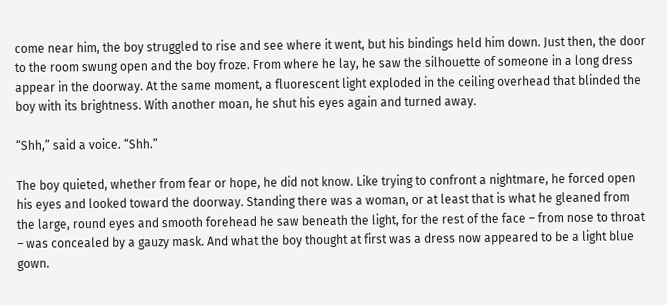come near him, the boy struggled to rise and see where it went, but his bindings held him down. Just then, the door to the room swung open and the boy froze. From where he lay, he saw the silhouette of someone in a long dress appear in the doorway. At the same moment, a fluorescent light exploded in the ceiling overhead that blinded the boy with its brightness. With another moan, he shut his eyes again and turned away.

“Shh,” said a voice. “Shh.”

The boy quieted, whether from fear or hope, he did not know. Like trying to confront a nightmare, he forced open his eyes and looked toward the doorway. Standing there was a woman, or at least that is what he gleaned from the large, round eyes and smooth forehead he saw beneath the light, for the rest of the face – from nose to throat – was concealed by a gauzy mask. And what the boy thought at first was a dress now appeared to be a light blue gown.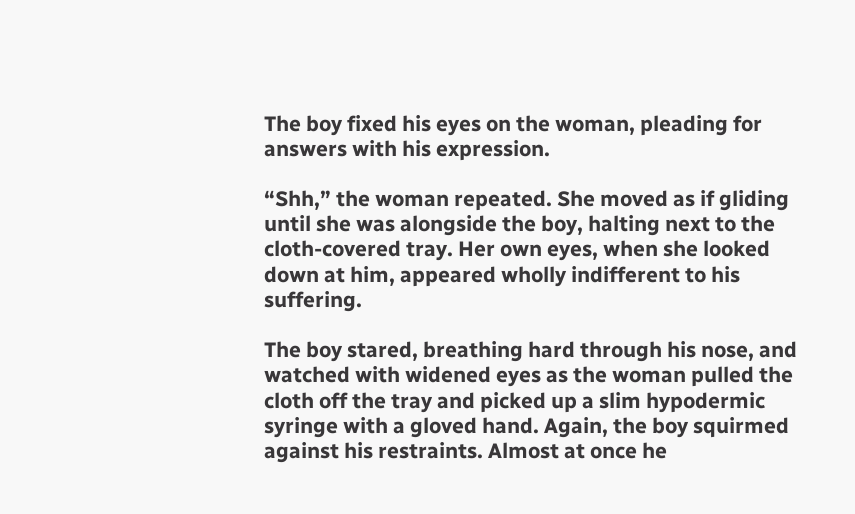The boy fixed his eyes on the woman, pleading for answers with his expression.

“Shh,” the woman repeated. She moved as if gliding until she was alongside the boy, halting next to the cloth-covered tray. Her own eyes, when she looked down at him, appeared wholly indifferent to his suffering.

The boy stared, breathing hard through his nose, and watched with widened eyes as the woman pulled the cloth off the tray and picked up a slim hypodermic syringe with a gloved hand. Again, the boy squirmed against his restraints. Almost at once he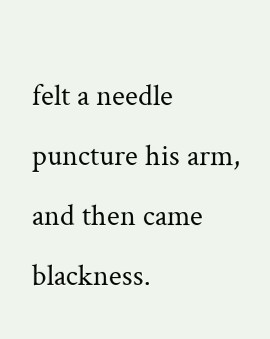felt a needle puncture his arm, and then came blackness.